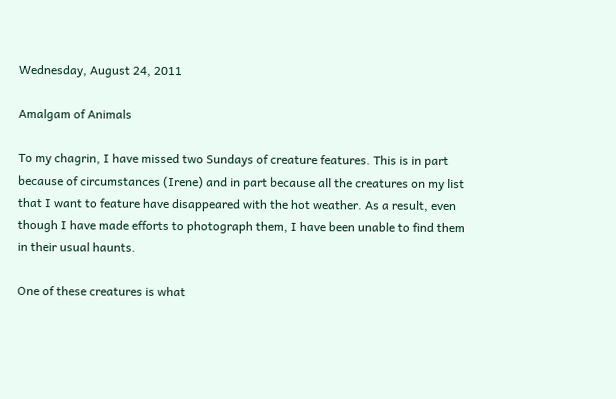Wednesday, August 24, 2011

Amalgam of Animals

To my chagrin, I have missed two Sundays of creature features. This is in part because of circumstances (Irene) and in part because all the creatures on my list that I want to feature have disappeared with the hot weather. As a result, even though I have made efforts to photograph them, I have been unable to find them in their usual haunts.

One of these creatures is what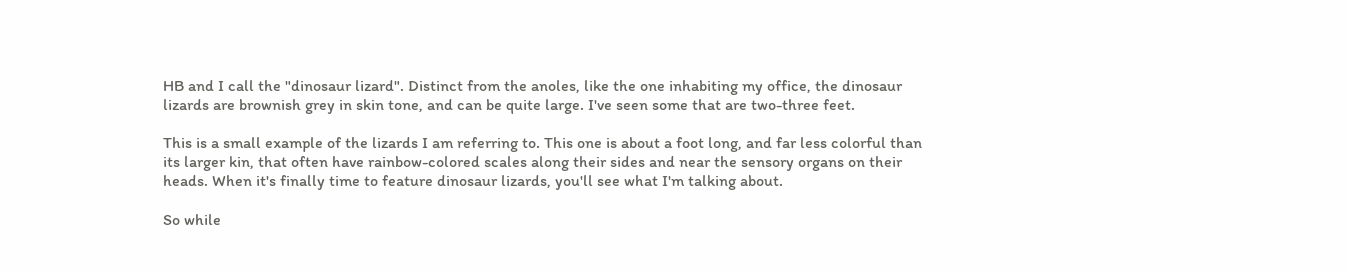HB and I call the "dinosaur lizard". Distinct from the anoles, like the one inhabiting my office, the dinosaur lizards are brownish grey in skin tone, and can be quite large. I've seen some that are two-three feet.

This is a small example of the lizards I am referring to. This one is about a foot long, and far less colorful than its larger kin, that often have rainbow-colored scales along their sides and near the sensory organs on their heads. When it's finally time to feature dinosaur lizards, you'll see what I'm talking about.

So while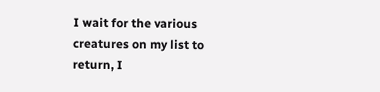I wait for the various creatures on my list to return, I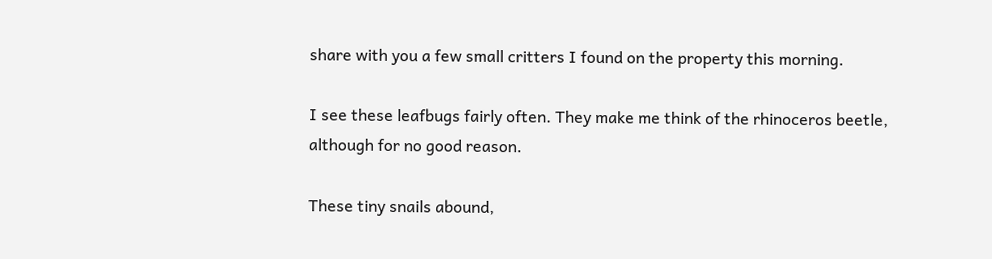share with you a few small critters I found on the property this morning.

I see these leafbugs fairly often. They make me think of the rhinoceros beetle, although for no good reason.

These tiny snails abound,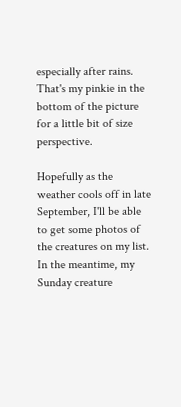especially after rains. That's my pinkie in the bottom of the picture for a little bit of size perspective.

Hopefully as the weather cools off in late September, I'll be able to get some photos of the creatures on my list. In the meantime, my Sunday creature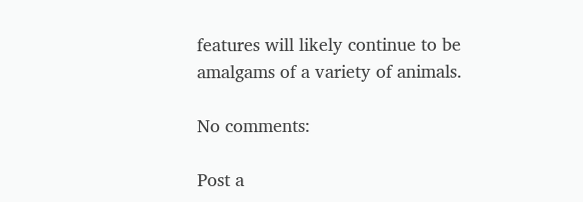features will likely continue to be amalgams of a variety of animals.

No comments:

Post a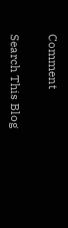Comment

Search This Blog